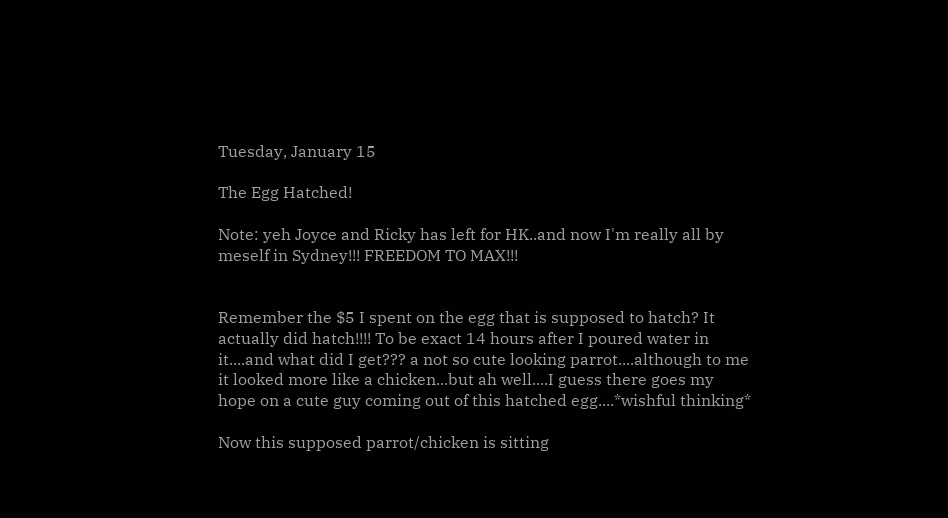Tuesday, January 15

The Egg Hatched!

Note: yeh Joyce and Ricky has left for HK..and now I'm really all by meself in Sydney!!! FREEDOM TO MAX!!!


Remember the $5 I spent on the egg that is supposed to hatch? It actually did hatch!!!! To be exact 14 hours after I poured water in it....and what did I get??? a not so cute looking parrot....although to me it looked more like a chicken...but ah well....I guess there goes my hope on a cute guy coming out of this hatched egg....*wishful thinking*

Now this supposed parrot/chicken is sitting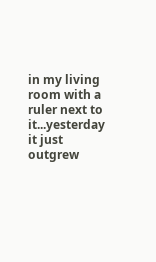in my living room with a ruler next to it...yesterday it just outgrew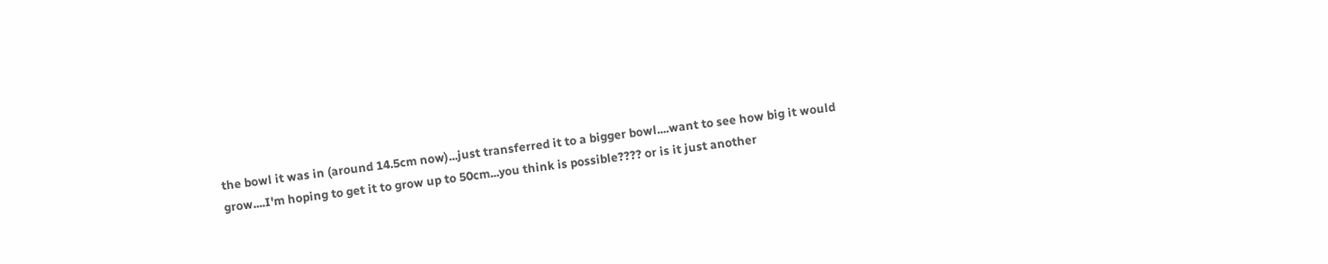the bowl it was in (around 14.5cm now)...just transferred it to a bigger bowl....want to see how big it would grow....I'm hoping to get it to grow up to 50cm...you think is possible???? or is it just another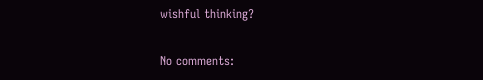wishful thinking?

No comments: